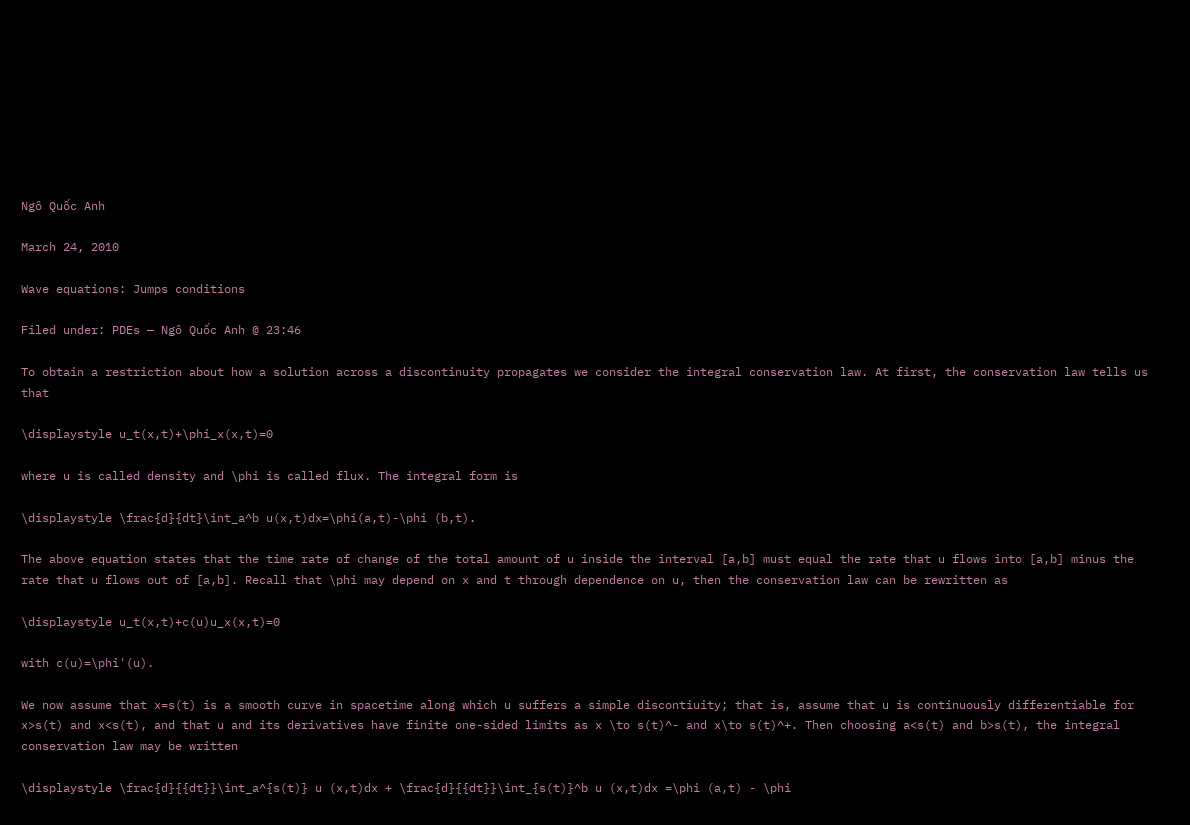Ngô Quốc Anh

March 24, 2010

Wave equations: Jumps conditions

Filed under: PDEs — Ngô Quốc Anh @ 23:46

To obtain a restriction about how a solution across a discontinuity propagates we consider the integral conservation law. At first, the conservation law tells us that

\displaystyle u_t(x,t)+\phi_x(x,t)=0

where u is called density and \phi is called flux. The integral form is

\displaystyle \frac{d}{dt}\int_a^b u(x,t)dx=\phi(a,t)-\phi (b,t).

The above equation states that the time rate of change of the total amount of u inside the interval [a,b] must equal the rate that u flows into [a,b] minus the rate that u flows out of [a,b]. Recall that \phi may depend on x and t through dependence on u, then the conservation law can be rewritten as

\displaystyle u_t(x,t)+c(u)u_x(x,t)=0

with c(u)=\phi'(u).

We now assume that x=s(t) is a smooth curve in spacetime along which u suffers a simple discontiuity; that is, assume that u is continuously differentiable for x>s(t) and x<s(t), and that u and its derivatives have finite one-sided limits as x \to s(t)^- and x\to s(t)^+. Then choosing a<s(t) and b>s(t), the integral conservation law may be written

\displaystyle \frac{d}{{dt}}\int_a^{s(t)} u (x,t)dx + \frac{d}{{dt}}\int_{s(t)}^b u (x,t)dx =\phi (a,t) - \phi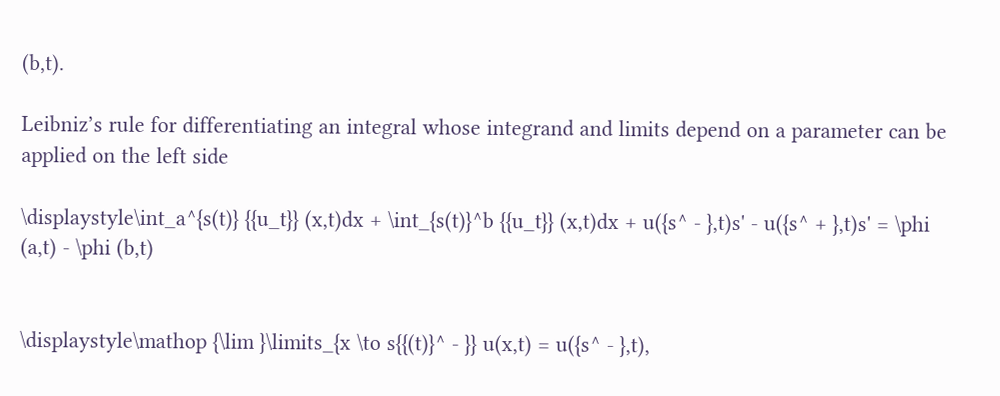(b,t).

Leibniz’s rule for differentiating an integral whose integrand and limits depend on a parameter can be applied on the left side

\displaystyle\int_a^{s(t)} {{u_t}} (x,t)dx + \int_{s(t)}^b {{u_t}} (x,t)dx + u({s^ - },t)s' - u({s^ + },t)s' = \phi (a,t) - \phi (b,t)


\displaystyle\mathop {\lim }\limits_{x \to s{{(t)}^ - }} u(x,t) = u({s^ - },t),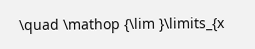\quad \mathop {\lim }\limits_{x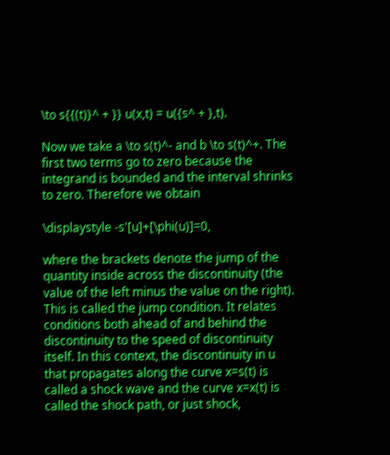\to s{{(t)}^ + }} u(x,t) = u({s^ + },t).

Now we take a \to s(t)^- and b \to s(t)^+. The first two terms go to zero because the integrand is bounded and the interval shrinks to zero. Therefore we obtain

\displaystyle -s'[u]+[\phi(u)]=0,

where the brackets denote the jump of the quantity inside across the discontinuity (the value of the left minus the value on the right). This is called the jump condition. It relates conditions both ahead of and behind the discontinuity to the speed of discontinuity itself. In this context, the discontinuity in u that propagates along the curve x=s(t) is called a shock wave and the curve x=x(t) is called the shock path, or just shock,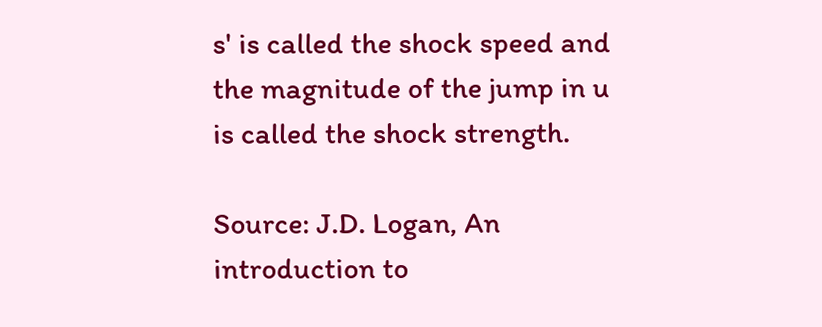s' is called the shock speed and the magnitude of the jump in u is called the shock strength.

Source: J.D. Logan, An introduction to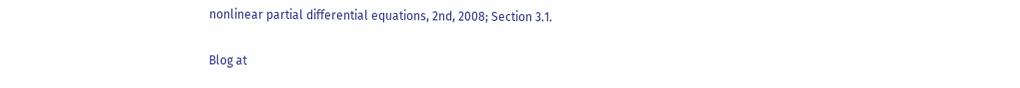nonlinear partial differential equations, 2nd, 2008; Section 3.1.

Blog at